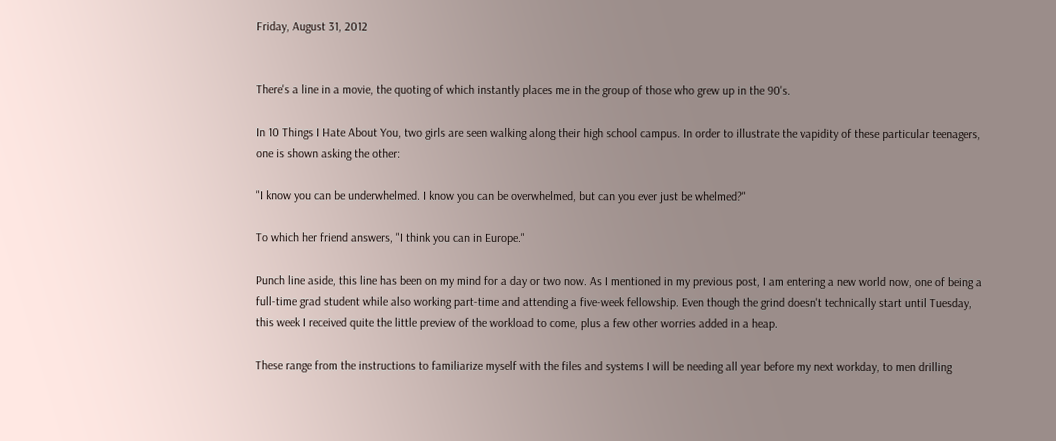Friday, August 31, 2012


There's a line in a movie, the quoting of which instantly places me in the group of those who grew up in the 90's.

In 10 Things I Hate About You, two girls are seen walking along their high school campus. In order to illustrate the vapidity of these particular teenagers, one is shown asking the other:

"I know you can be underwhelmed. I know you can be overwhelmed, but can you ever just be whelmed?"

To which her friend answers, "I think you can in Europe."

Punch line aside, this line has been on my mind for a day or two now. As I mentioned in my previous post, I am entering a new world now, one of being a full-time grad student while also working part-time and attending a five-week fellowship. Even though the grind doesn't technically start until Tuesday, this week I received quite the little preview of the workload to come, plus a few other worries added in a heap.

These range from the instructions to familiarize myself with the files and systems I will be needing all year before my next workday, to men drilling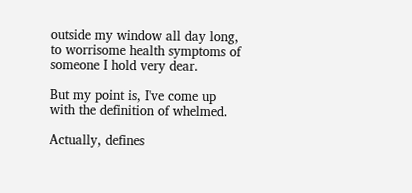outside my window all day long, to worrisome health symptoms of someone I hold very dear.

But my point is, I've come up with the definition of whelmed.

Actually, defines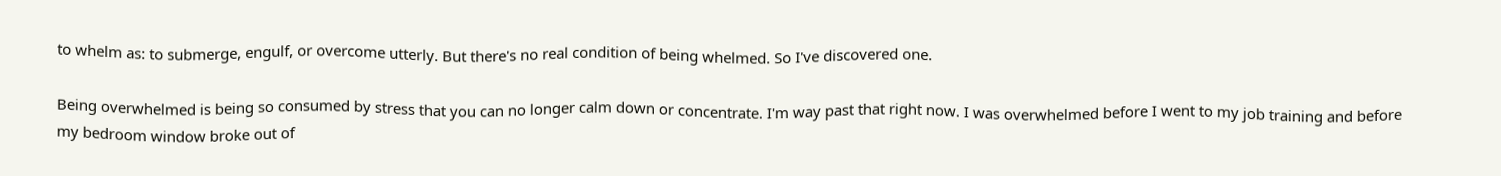to whelm as: to submerge, engulf, or overcome utterly. But there's no real condition of being whelmed. So I've discovered one.

Being overwhelmed is being so consumed by stress that you can no longer calm down or concentrate. I'm way past that right now. I was overwhelmed before I went to my job training and before my bedroom window broke out of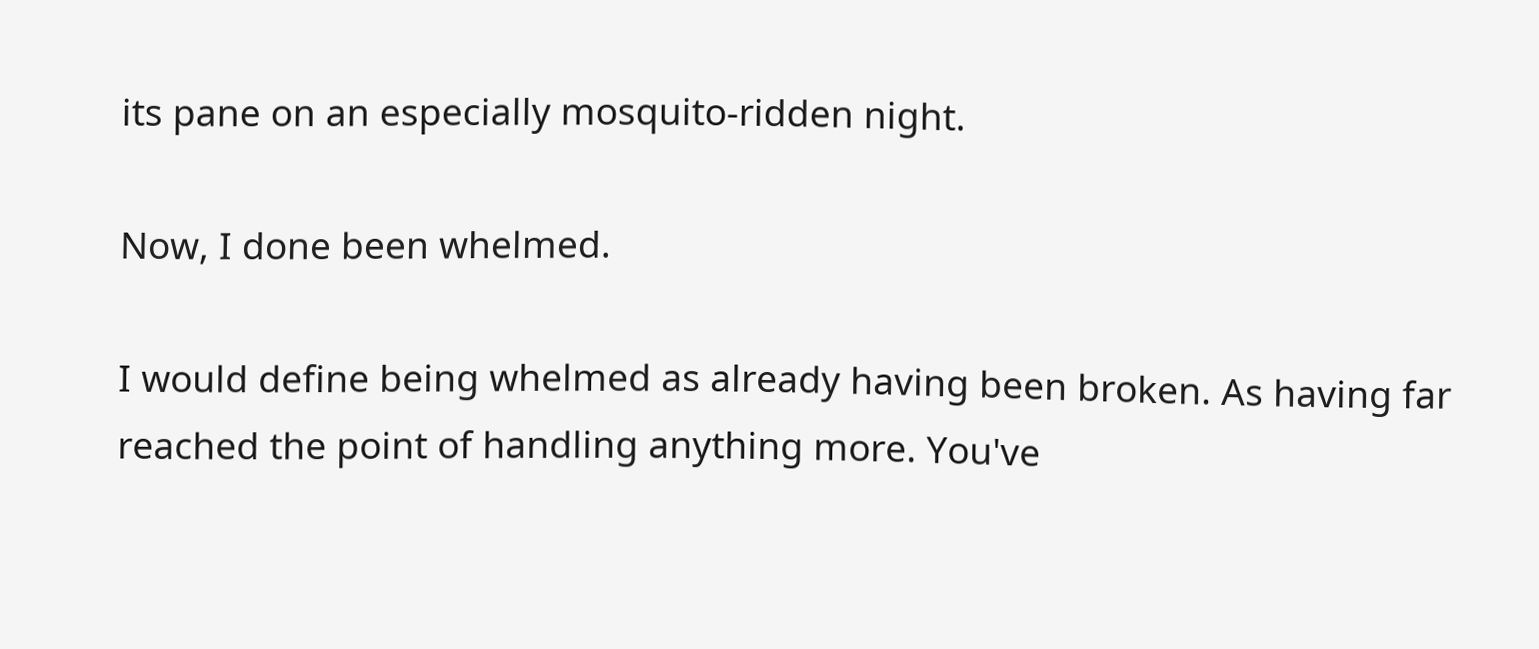its pane on an especially mosquito-ridden night.

Now, I done been whelmed.

I would define being whelmed as already having been broken. As having far reached the point of handling anything more. You've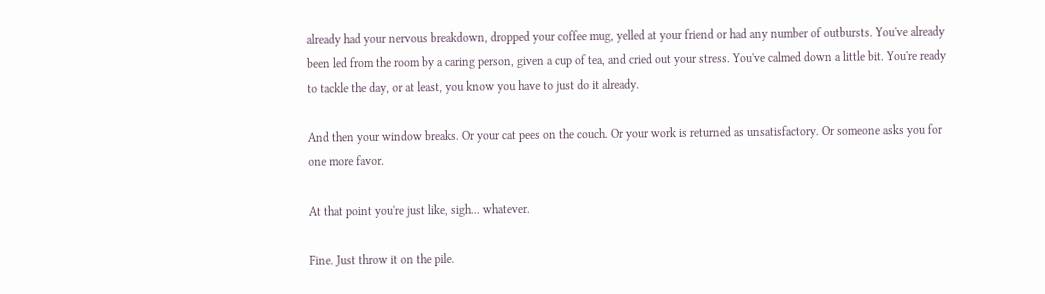already had your nervous breakdown, dropped your coffee mug, yelled at your friend or had any number of outbursts. You've already been led from the room by a caring person, given a cup of tea, and cried out your stress. You've calmed down a little bit. You're ready to tackle the day, or at least, you know you have to just do it already.

And then your window breaks. Or your cat pees on the couch. Or your work is returned as unsatisfactory. Or someone asks you for one more favor.

At that point you're just like, sigh... whatever.

Fine. Just throw it on the pile.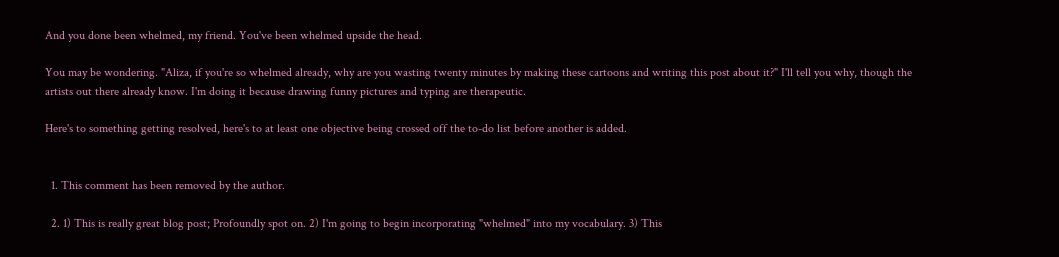And you done been whelmed, my friend. You've been whelmed upside the head.

You may be wondering. "Aliza, if you're so whelmed already, why are you wasting twenty minutes by making these cartoons and writing this post about it?" I'll tell you why, though the artists out there already know. I'm doing it because drawing funny pictures and typing are therapeutic.

Here's to something getting resolved, here's to at least one objective being crossed off the to-do list before another is added.


  1. This comment has been removed by the author.

  2. 1) This is really great blog post; Profoundly spot on. 2) I'm going to begin incorporating "whelmed" into my vocabulary. 3) This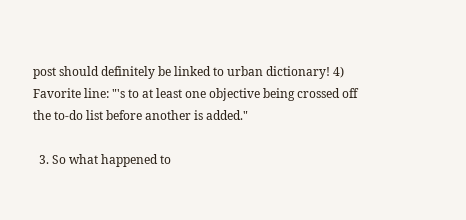post should definitely be linked to urban dictionary! 4) Favorite line: "'s to at least one objective being crossed off the to-do list before another is added."

  3. So what happened to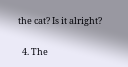the cat? Is it alright?

  4. The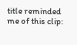title reminded me of this clip: